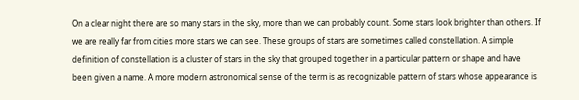On a clear night there are so many stars in the sky, more than we can probably count. Some stars look brighter than others. If we are really far from cities more stars we can see. These groups of stars are sometimes called constellation. A simple definition of constellation is a cluster of stars in the sky that grouped together in a particular pattern or shape and have been given a name. A more modern astronomical sense of the term is as recognizable pattern of stars whose appearance is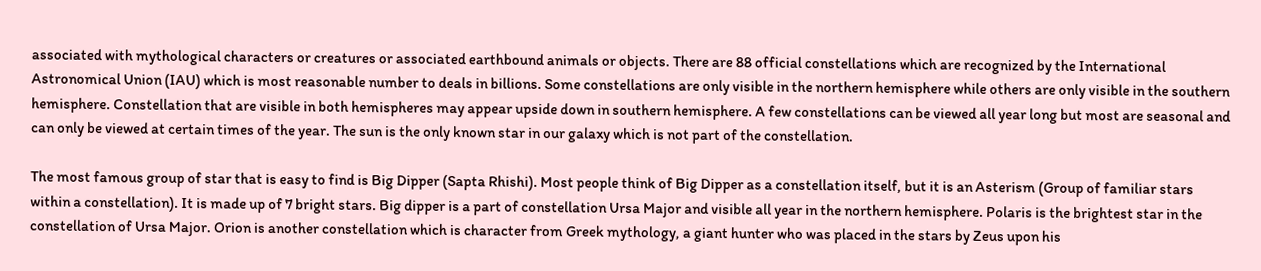associated with mythological characters or creatures or associated earthbound animals or objects. There are 88 official constellations which are recognized by the International Astronomical Union (IAU) which is most reasonable number to deals in billions. Some constellations are only visible in the northern hemisphere while others are only visible in the southern hemisphere. Constellation that are visible in both hemispheres may appear upside down in southern hemisphere. A few constellations can be viewed all year long but most are seasonal and can only be viewed at certain times of the year. The sun is the only known star in our galaxy which is not part of the constellation.

The most famous group of star that is easy to find is Big Dipper (Sapta Rhishi). Most people think of Big Dipper as a constellation itself, but it is an Asterism (Group of familiar stars within a constellation). It is made up of 7 bright stars. Big dipper is a part of constellation Ursa Major and visible all year in the northern hemisphere. Polaris is the brightest star in the constellation of Ursa Major. Orion is another constellation which is character from Greek mythology, a giant hunter who was placed in the stars by Zeus upon his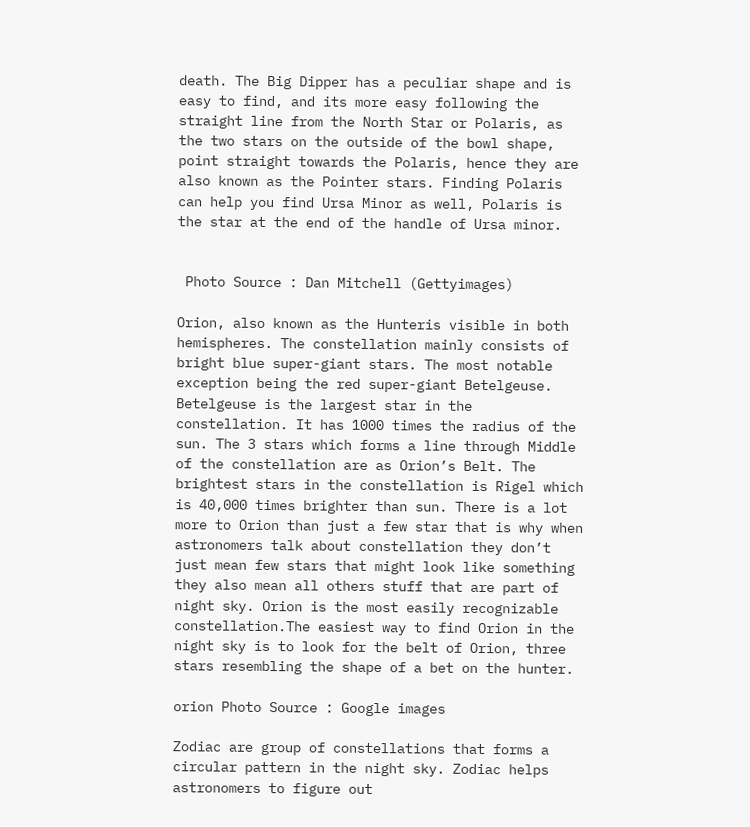death. The Big Dipper has a peculiar shape and is easy to find, and its more easy following the straight line from the North Star or Polaris, as the two stars on the outside of the bowl shape, point straight towards the Polaris, hence they are also known as the Pointer stars. Finding Polaris can help you find Ursa Minor as well, Polaris is the star at the end of the handle of Ursa minor.


 Photo Source : Dan Mitchell (Gettyimages)

Orion, also known as the Hunteris visible in both hemispheres. The constellation mainly consists of bright blue super-giant stars. The most notable exception being the red super-giant Betelgeuse. Betelgeuse is the largest star in the constellation. It has 1000 times the radius of the sun. The 3 stars which forms a line through Middle of the constellation are as Orion’s Belt. The brightest stars in the constellation is Rigel which is 40,000 times brighter than sun. There is a lot more to Orion than just a few star that is why when astronomers talk about constellation they don’t just mean few stars that might look like something they also mean all others stuff that are part of night sky. Orion is the most easily recognizable constellation.The easiest way to find Orion in the night sky is to look for the belt of Orion, three stars resembling the shape of a bet on the hunter.

orion Photo Source : Google images

Zodiac are group of constellations that forms a circular pattern in the night sky. Zodiac helps astronomers to figure out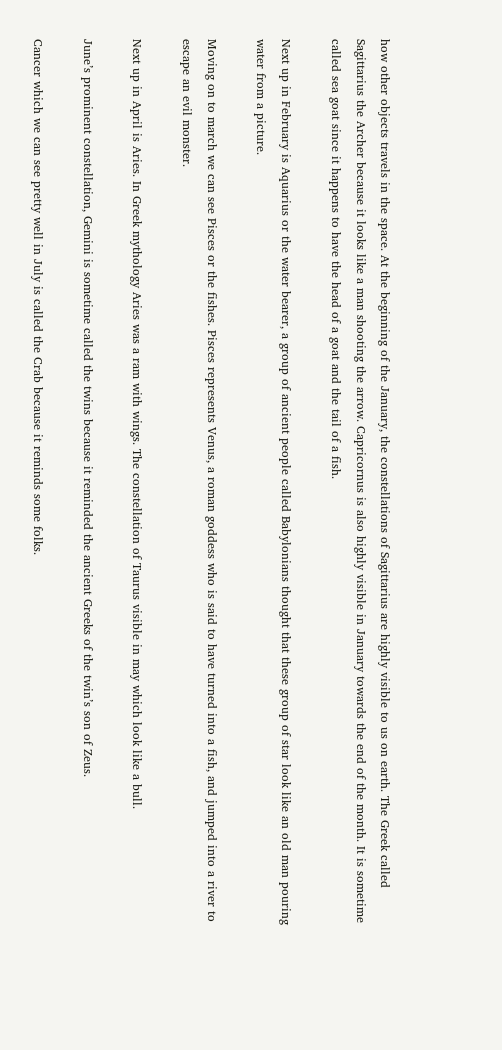how other objects travels in the space. At the beginning of the January, the constellations of Sagittarius are highly visible to us on earth. The Greek called Sagittarius the Archer because it looks like a man shooting the arrow. Capricornus is also highly visible in January towards the end of the month. It is sometime called sea goat since it happens to have the head of a goat and the tail of a fish.

Next up in February is Aquarius or the water bearer, a group of ancient people called Babylonians thought that these group of star look like an old man pouring water from a picture.

Moving on to march we can see Pisces or the fishes. Pisces represents Venus, a roman goddess who is said to have turned into a fish, and jumped into a river to escape an evil monster.

Next up in April is Aries. In Greek mythology Aries was a ram with wings. The constellation of Taurus visible in may which look like a bull.

June’s prominent constellation, Gemini is sometime called the twins because it reminded the ancient Greeks of the twin’s son of Zeus.

Cancer which we can see pretty well in July is called the Crab because it reminds some folks.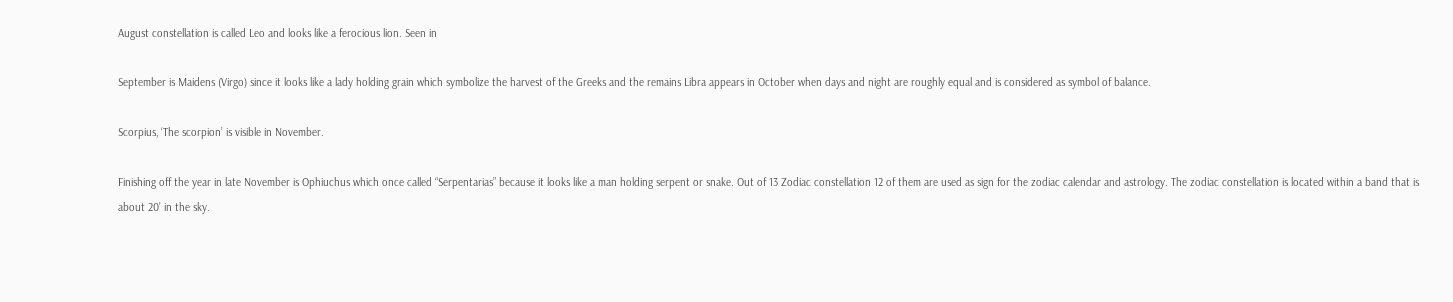August constellation is called Leo and looks like a ferocious lion. Seen in

September is Maidens (Virgo) since it looks like a lady holding grain which symbolize the harvest of the Greeks and the remains Libra appears in October when days and night are roughly equal and is considered as symbol of balance.

Scorpius, ‘The scorpion’ is visible in November.

Finishing off the year in late November is Ophiuchus which once called “Serpentarias” because it looks like a man holding serpent or snake. Out of 13 Zodiac constellation 12 of them are used as sign for the zodiac calendar and astrology. The zodiac constellation is located within a band that is about 20’ in the sky.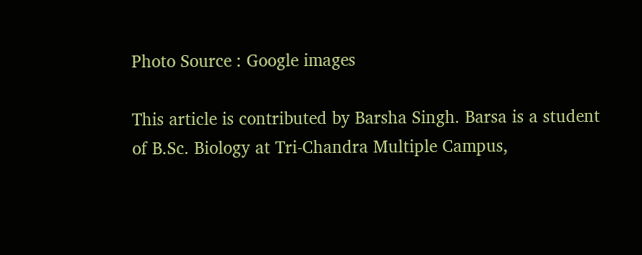Photo Source : Google images

This article is contributed by Barsha Singh. Barsa is a student of B.Sc. Biology at Tri-Chandra Multiple Campus,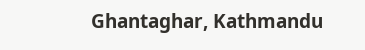Ghantaghar, Kathmandu